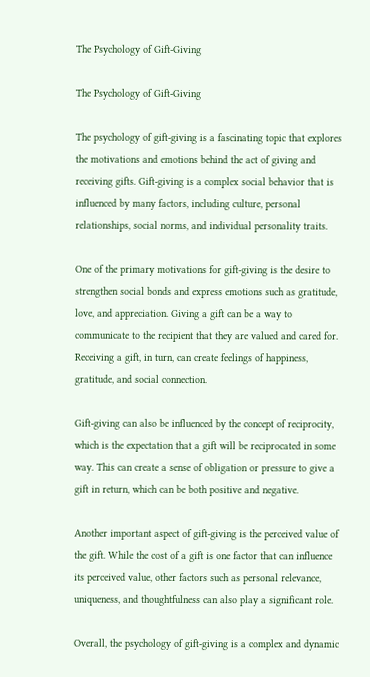The Psychology of Gift-Giving

The Psychology of Gift-Giving

The psychology of gift-giving is a fascinating topic that explores the motivations and emotions behind the act of giving and receiving gifts. Gift-giving is a complex social behavior that is influenced by many factors, including culture, personal relationships, social norms, and individual personality traits.

One of the primary motivations for gift-giving is the desire to strengthen social bonds and express emotions such as gratitude, love, and appreciation. Giving a gift can be a way to communicate to the recipient that they are valued and cared for. Receiving a gift, in turn, can create feelings of happiness, gratitude, and social connection.

Gift-giving can also be influenced by the concept of reciprocity, which is the expectation that a gift will be reciprocated in some way. This can create a sense of obligation or pressure to give a gift in return, which can be both positive and negative.

Another important aspect of gift-giving is the perceived value of the gift. While the cost of a gift is one factor that can influence its perceived value, other factors such as personal relevance, uniqueness, and thoughtfulness can also play a significant role.

Overall, the psychology of gift-giving is a complex and dynamic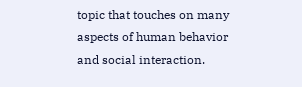topic that touches on many aspects of human behavior and social interaction.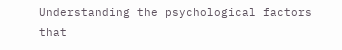Understanding the psychological factors that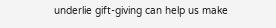underlie gift-giving can help us make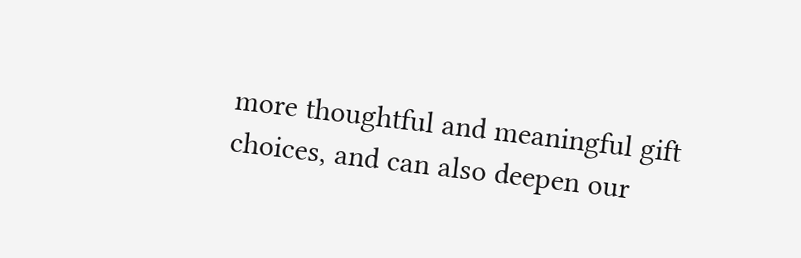more thoughtful and meaningful gift choices, and can also deepen our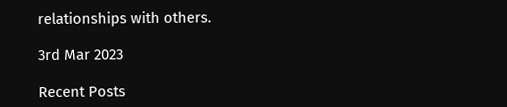relationships with others.

3rd Mar 2023

Recent Posts